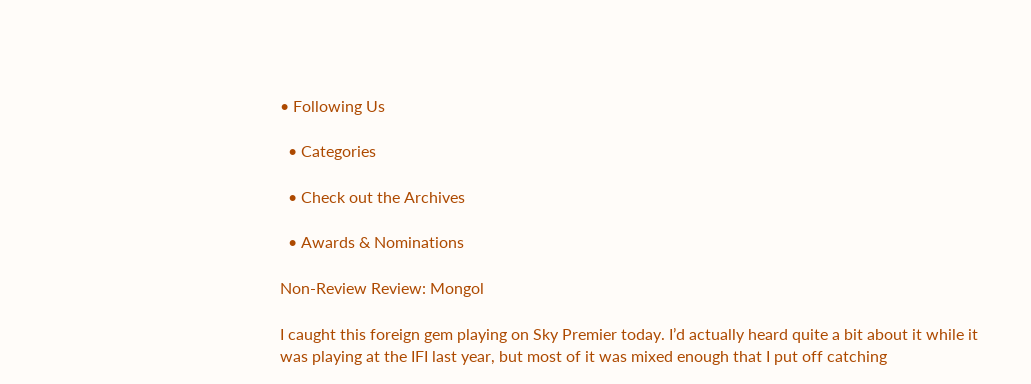• Following Us

  • Categories

  • Check out the Archives

  • Awards & Nominations

Non-Review Review: Mongol

I caught this foreign gem playing on Sky Premier today. I’d actually heard quite a bit about it while it was playing at the IFI last year, but most of it was mixed enough that I put off catching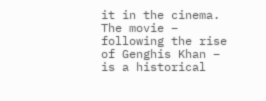it in the cinema. The movie – following the rise of Genghis Khan – is a historical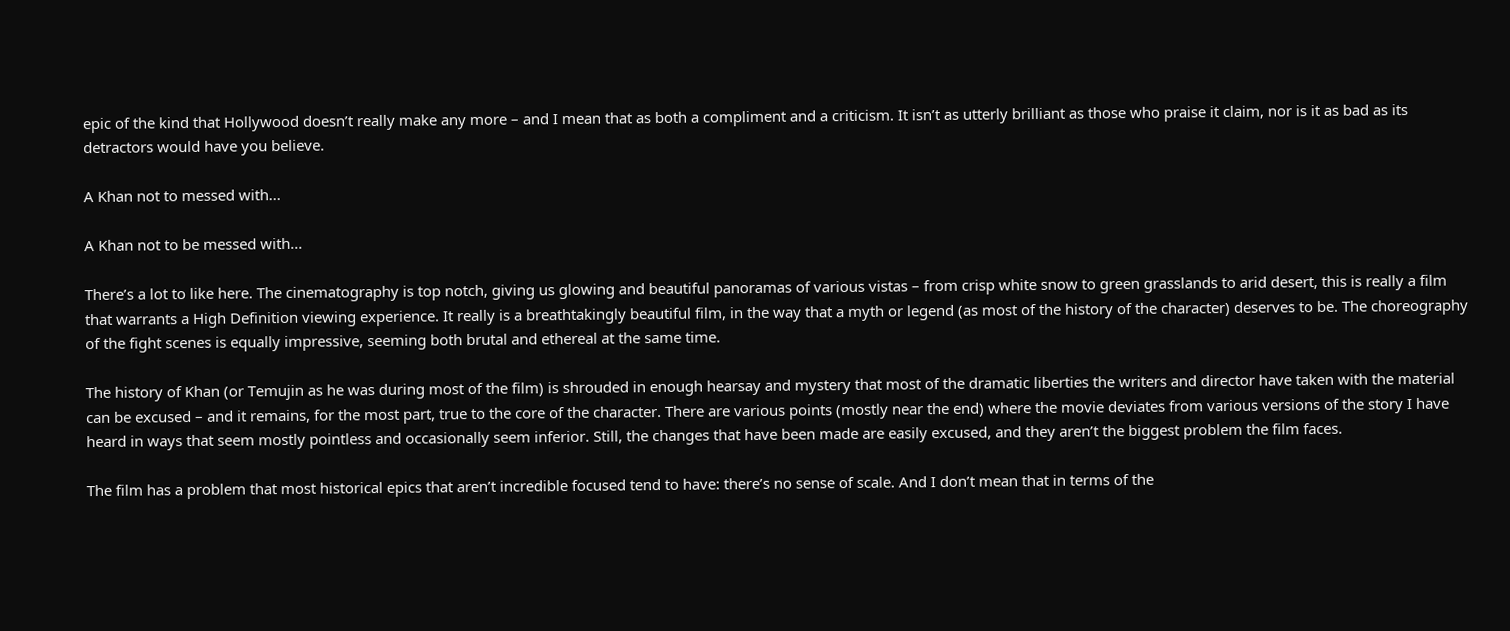epic of the kind that Hollywood doesn’t really make any more – and I mean that as both a compliment and a criticism. It isn’t as utterly brilliant as those who praise it claim, nor is it as bad as its detractors would have you believe.

A Khan not to messed with...

A Khan not to be messed with...

There’s a lot to like here. The cinematography is top notch, giving us glowing and beautiful panoramas of various vistas – from crisp white snow to green grasslands to arid desert, this is really a film that warrants a High Definition viewing experience. It really is a breathtakingly beautiful film, in the way that a myth or legend (as most of the history of the character) deserves to be. The choreography of the fight scenes is equally impressive, seeming both brutal and ethereal at the same time.

The history of Khan (or Temujin as he was during most of the film) is shrouded in enough hearsay and mystery that most of the dramatic liberties the writers and director have taken with the material can be excused – and it remains, for the most part, true to the core of the character. There are various points (mostly near the end) where the movie deviates from various versions of the story I have heard in ways that seem mostly pointless and occasionally seem inferior. Still, the changes that have been made are easily excused, and they aren’t the biggest problem the film faces.

The film has a problem that most historical epics that aren’t incredible focused tend to have: there’s no sense of scale. And I don’t mean that in terms of the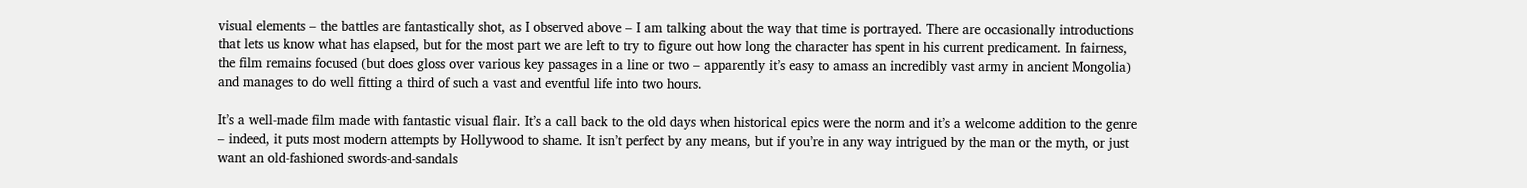visual elements – the battles are fantastically shot, as I observed above – I am talking about the way that time is portrayed. There are occasionally introductions that lets us know what has elapsed, but for the most part we are left to try to figure out how long the character has spent in his current predicament. In fairness, the film remains focused (but does gloss over various key passages in a line or two – apparently it’s easy to amass an incredibly vast army in ancient Mongolia) and manages to do well fitting a third of such a vast and eventful life into two hours.

It’s a well-made film made with fantastic visual flair. It’s a call back to the old days when historical epics were the norm and it’s a welcome addition to the genre – indeed, it puts most modern attempts by Hollywood to shame. It isn’t perfect by any means, but if you’re in any way intrigued by the man or the myth, or just want an old-fashioned swords-and-sandals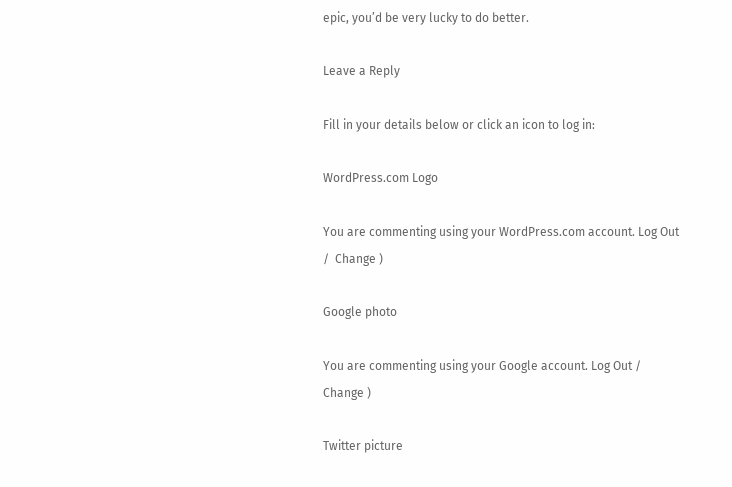epic, you’d be very lucky to do better.

Leave a Reply

Fill in your details below or click an icon to log in:

WordPress.com Logo

You are commenting using your WordPress.com account. Log Out /  Change )

Google photo

You are commenting using your Google account. Log Out /  Change )

Twitter picture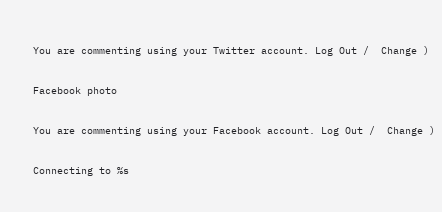You are commenting using your Twitter account. Log Out /  Change )

Facebook photo

You are commenting using your Facebook account. Log Out /  Change )

Connecting to %s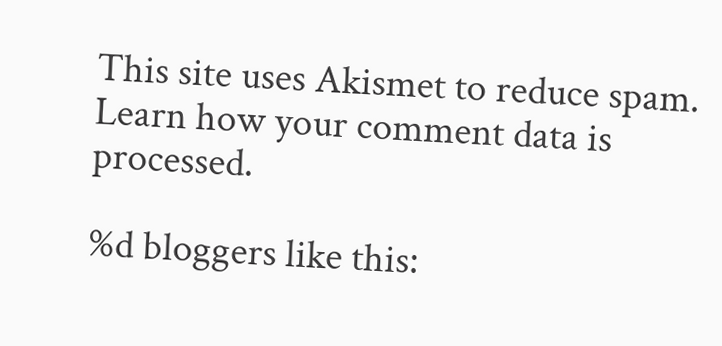This site uses Akismet to reduce spam. Learn how your comment data is processed.

%d bloggers like this: